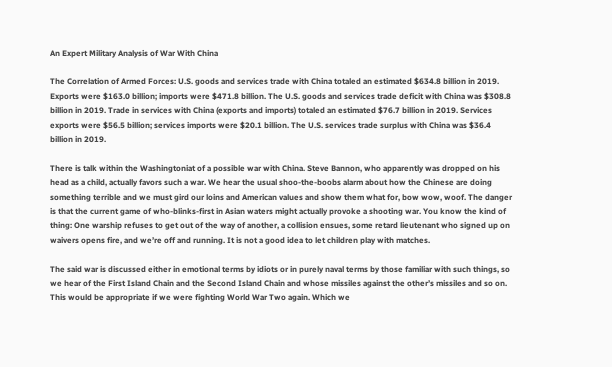An Expert Military Analysis of War With China

The Correlation of Armed Forces: U.S. goods and services trade with China totaled an estimated $634.8 billion in 2019. Exports were $163.0 billion; imports were $471.8 billion. The U.S. goods and services trade deficit with China was $308.8 billion in 2019. Trade in services with China (exports and imports) totaled an estimated $76.7 billion in 2019. Services exports were $56.5 billion; services imports were $20.1 billion. The U.S. services trade surplus with China was $36.4 billion in 2019.

There is talk within the Washingtoniat of a possible war with China. Steve Bannon, who apparently was dropped on his head as a child, actually favors such a war. We hear the usual shoo-the-boobs alarm about how the Chinese are doing something terrible and we must gird our loins and American values and show them what for, bow wow, woof. The danger is that the current game of who-blinks-first in Asian waters might actually provoke a shooting war. You know the kind of thing: One warship refuses to get out of the way of another, a collision ensues, some retard lieutenant who signed up on waivers opens fire, and we’re off and running. It is not a good idea to let children play with matches.

The said war is discussed either in emotional terms by idiots or in purely naval terms by those familiar with such things, so we hear of the First Island Chain and the Second Island Chain and whose missiles against the other’s missiles and so on. This would be appropriate if we were fighting World War Two again. Which we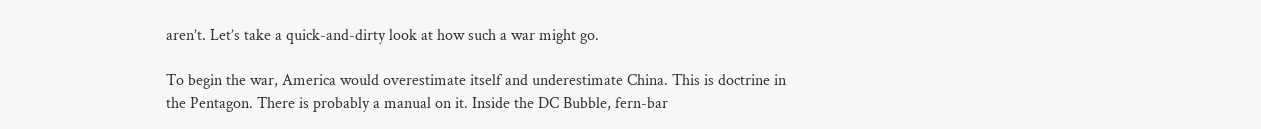aren’t. Let’s take a quick-and-dirty look at how such a war might go.

To begin the war, America would overestimate itself and underestimate China. This is doctrine in the Pentagon. There is probably a manual on it. Inside the DC Bubble, fern-bar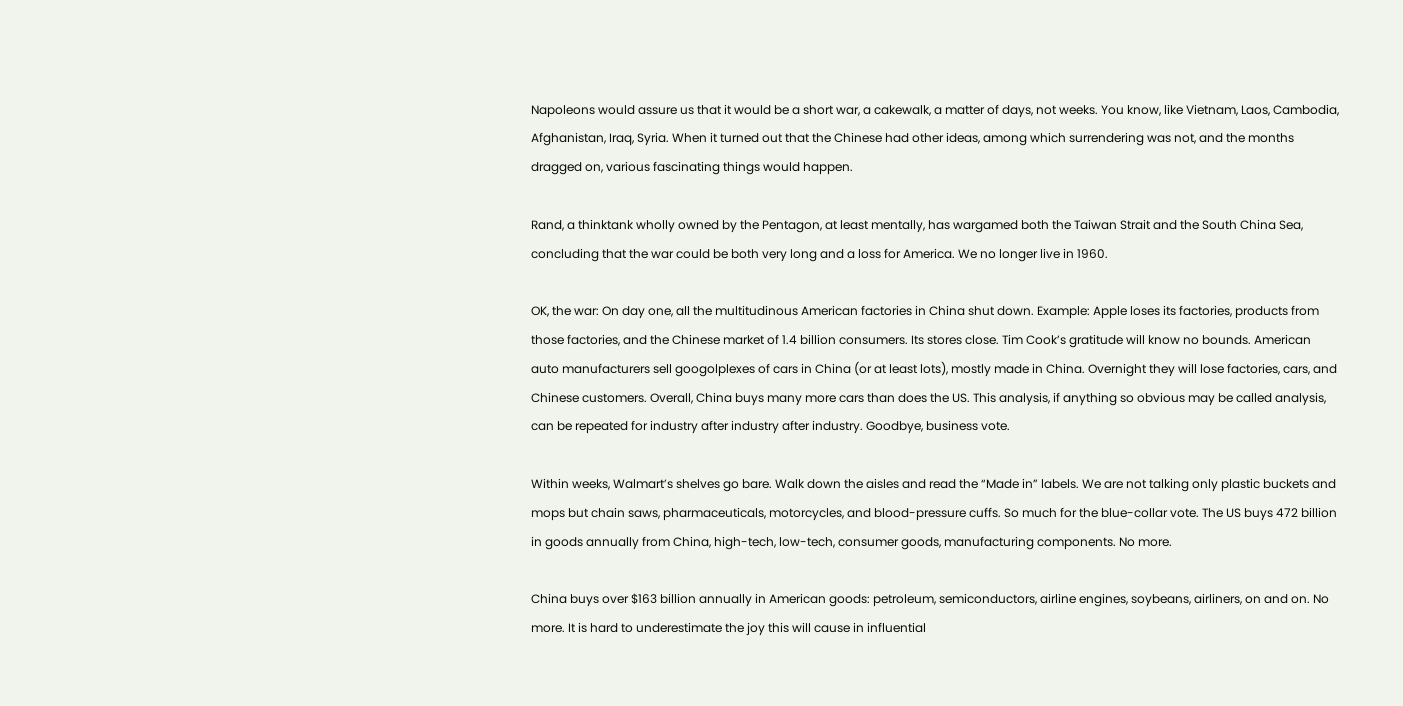Napoleons would assure us that it would be a short war, a cakewalk, a matter of days, not weeks. You know, like Vietnam, Laos, Cambodia, Afghanistan, Iraq, Syria. When it turned out that the Chinese had other ideas, among which surrendering was not, and the months dragged on, various fascinating things would happen.

Rand, a thinktank wholly owned by the Pentagon, at least mentally, has wargamed both the Taiwan Strait and the South China Sea, concluding that the war could be both very long and a loss for America. We no longer live in 1960.

OK, the war: On day one, all the multitudinous American factories in China shut down. Example: Apple loses its factories, products from those factories, and the Chinese market of 1.4 billion consumers. Its stores close. Tim Cook’s gratitude will know no bounds. American auto manufacturers sell googolplexes of cars in China (or at least lots), mostly made in China. Overnight they will lose factories, cars, and Chinese customers. Overall, China buys many more cars than does the US. This analysis, if anything so obvious may be called analysis, can be repeated for industry after industry after industry. Goodbye, business vote.

Within weeks, Walmart’s shelves go bare. Walk down the aisles and read the “Made in” labels. We are not talking only plastic buckets and mops but chain saws, pharmaceuticals, motorcycles, and blood-pressure cuffs. So much for the blue-collar vote. The US buys 472 billion in goods annually from China, high-tech, low-tech, consumer goods, manufacturing components. No more.

China buys over $163 billion annually in American goods: petroleum, semiconductors, airline engines, soybeans, airliners, on and on. No more. It is hard to underestimate the joy this will cause in influential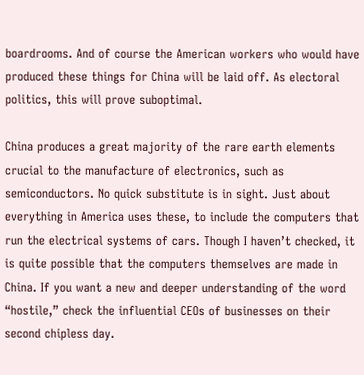boardrooms. And of course the American workers who would have produced these things for China will be laid off. As electoral politics, this will prove suboptimal.

China produces a great majority of the rare earth elements crucial to the manufacture of electronics, such as semiconductors. No quick substitute is in sight. Just about everything in America uses these, to include the computers that run the electrical systems of cars. Though I haven’t checked, it is quite possible that the computers themselves are made in China. If you want a new and deeper understanding of the word “hostile,” check the influential CEOs of businesses on their second chipless day.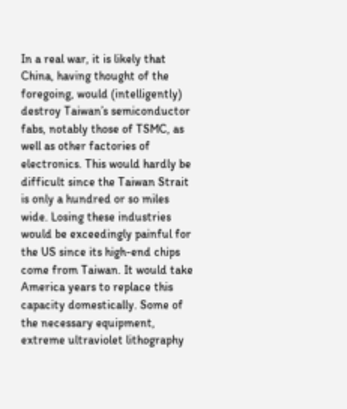In a real war, it is likely that China, having thought of the foregoing, would (intelligently) destroy Taiwan’s semiconductor fabs, notably those of TSMC, as well as other factories of electronics. This would hardly be difficult since the Taiwan Strait is only a hundred or so miles wide. Losing these industries would be exceedingly painful for the US since its high-end chips come from Taiwan. It would take America years to replace this capacity domestically. Some of the necessary equipment, extreme ultraviolet lithography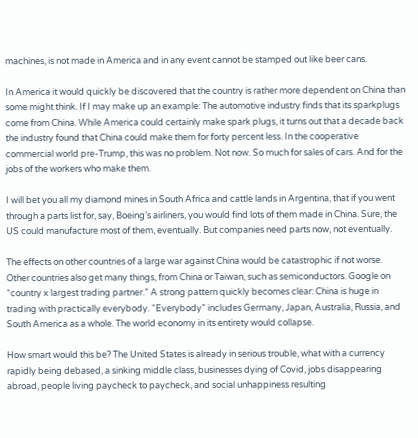machines, is not made in America and in any event cannot be stamped out like beer cans.

In America it would quickly be discovered that the country is rather more dependent on China than some might think. If I may make up an example: The automotive industry finds that its sparkplugs come from China. While America could certainly make spark plugs, it turns out that a decade back the industry found that China could make them for forty percent less. In the cooperative commercial world pre-Trump, this was no problem. Not now. So much for sales of cars. And for the jobs of the workers who make them.

I will bet you all my diamond mines in South Africa and cattle lands in Argentina, that if you went through a parts list for, say, Boeing’s airliners, you would find lots of them made in China. Sure, the US could manufacture most of them, eventually. But companies need parts now, not eventually.

The effects on other countries of a large war against China would be catastrophic if not worse. Other countries also get many things, from China or Taiwan, such as semiconductors. Google on “country x largest trading partner.” A strong pattern quickly becomes clear: China is huge in trading with practically everybody. “Everybody” includes Germany, Japan, Australia, Russia, and South America as a whole. The world economy in its entirety would collapse.

How smart would this be? The United States is already in serious trouble, what with a currency rapidly being debased, a sinking middle class, businesses dying of Covid, jobs disappearing abroad, people living paycheck to paycheck, and social unhappiness resulting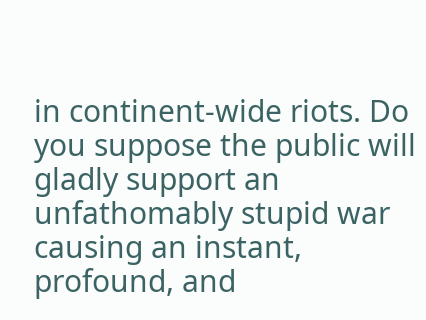in continent-wide riots. Do you suppose the public will gladly support an unfathomably stupid war causing an instant, profound, and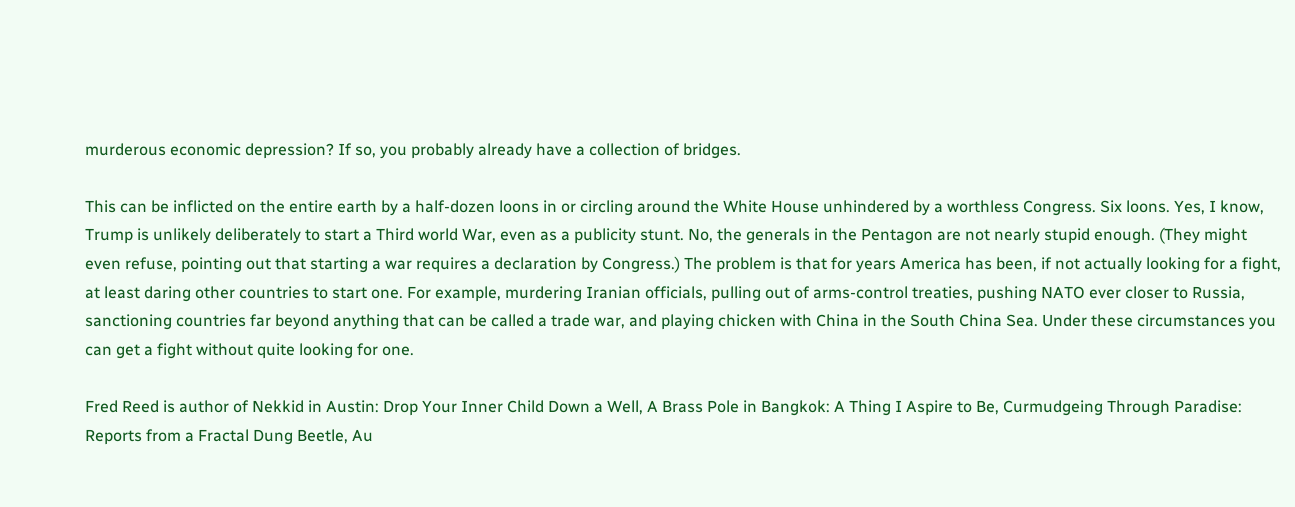murderous economic depression? If so, you probably already have a collection of bridges.

This can be inflicted on the entire earth by a half-dozen loons in or circling around the White House unhindered by a worthless Congress. Six loons. Yes, I know, Trump is unlikely deliberately to start a Third world War, even as a publicity stunt. No, the generals in the Pentagon are not nearly stupid enough. (They might even refuse, pointing out that starting a war requires a declaration by Congress.) The problem is that for years America has been, if not actually looking for a fight, at least daring other countries to start one. For example, murdering Iranian officials, pulling out of arms-control treaties, pushing NATO ever closer to Russia, sanctioning countries far beyond anything that can be called a trade war, and playing chicken with China in the South China Sea. Under these circumstances you can get a fight without quite looking for one.

Fred Reed is author of Nekkid in Austin: Drop Your Inner Child Down a Well, A Brass Pole in Bangkok: A Thing I Aspire to Be, Curmudgeing Through Paradise: Reports from a Fractal Dung Beetle, Au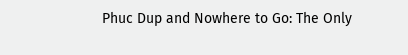Phuc Dup and Nowhere to Go: The Only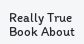Really True Book About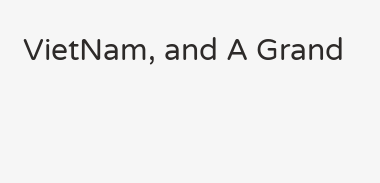VietNam, and A Grand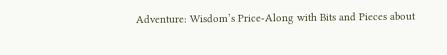Adventure: Wisdom’s Price-Along with Bits and Pieces about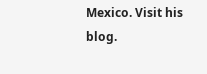Mexico. Visit his blog.